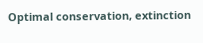Optimal conservation, extinction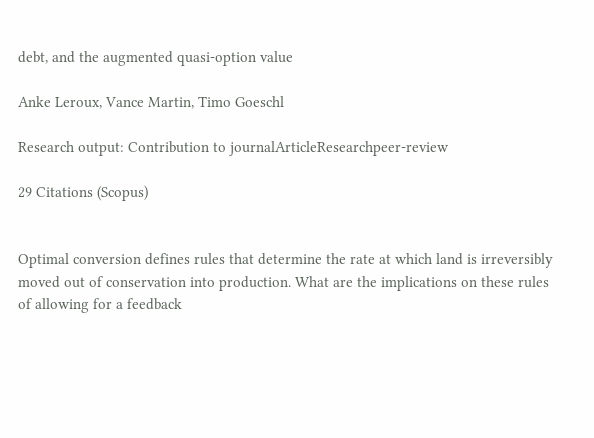debt, and the augmented quasi-option value

Anke Leroux, Vance Martin, Timo Goeschl

Research output: Contribution to journalArticleResearchpeer-review

29 Citations (Scopus)


Optimal conversion defines rules that determine the rate at which land is irreversibly moved out of conservation into production. What are the implications on these rules of allowing for a feedback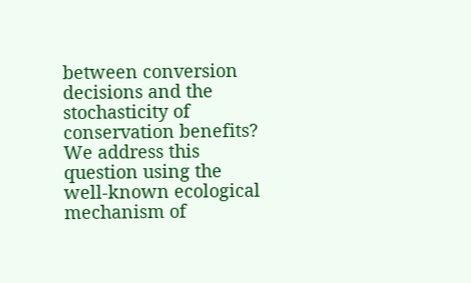between conversion decisions and the stochasticity of conservation benefits? We address this question using the well-known ecological mechanism of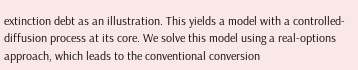extinction debt as an illustration. This yields a model with a controlled-diffusion process at its core. We solve this model using a real-options approach, which leads to the conventional conversion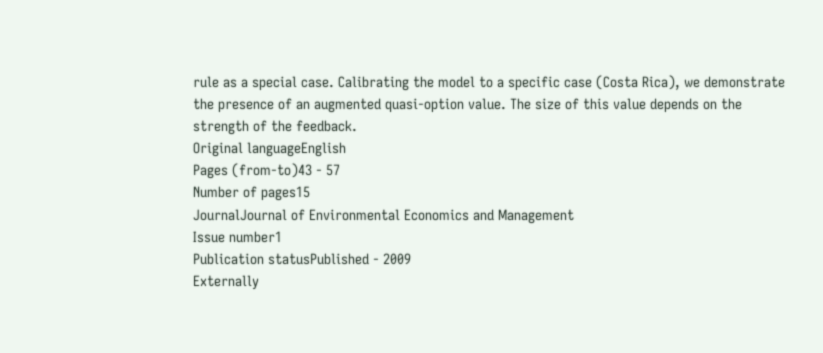rule as a special case. Calibrating the model to a specific case (Costa Rica), we demonstrate the presence of an augmented quasi-option value. The size of this value depends on the strength of the feedback.
Original languageEnglish
Pages (from-to)43 - 57
Number of pages15
JournalJournal of Environmental Economics and Management
Issue number1
Publication statusPublished - 2009
Externally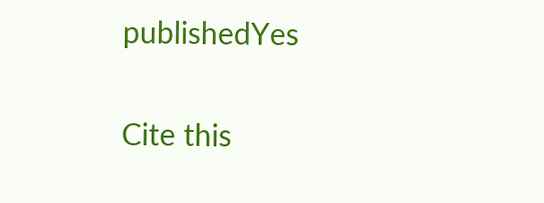publishedYes

Cite this